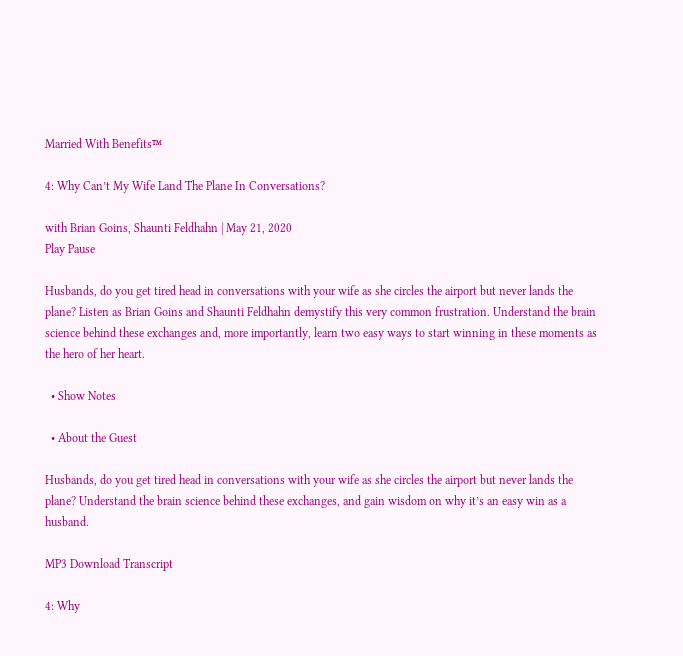Married With Benefits™

4: Why Can’t My Wife Land The Plane In Conversations?

with Brian Goins, Shaunti Feldhahn | May 21, 2020
Play Pause

Husbands, do you get tired head in conversations with your wife as she circles the airport but never lands the plane? Listen as Brian Goins and Shaunti Feldhahn demystify this very common frustration. Understand the brain science behind these exchanges and, more importantly, learn two easy ways to start winning in these moments as the hero of her heart.

  • Show Notes

  • About the Guest

Husbands, do you get tired head in conversations with your wife as she circles the airport but never lands the plane? Understand the brain science behind these exchanges, and gain wisdom on why it’s an easy win as a husband.

MP3 Download Transcript

4: Why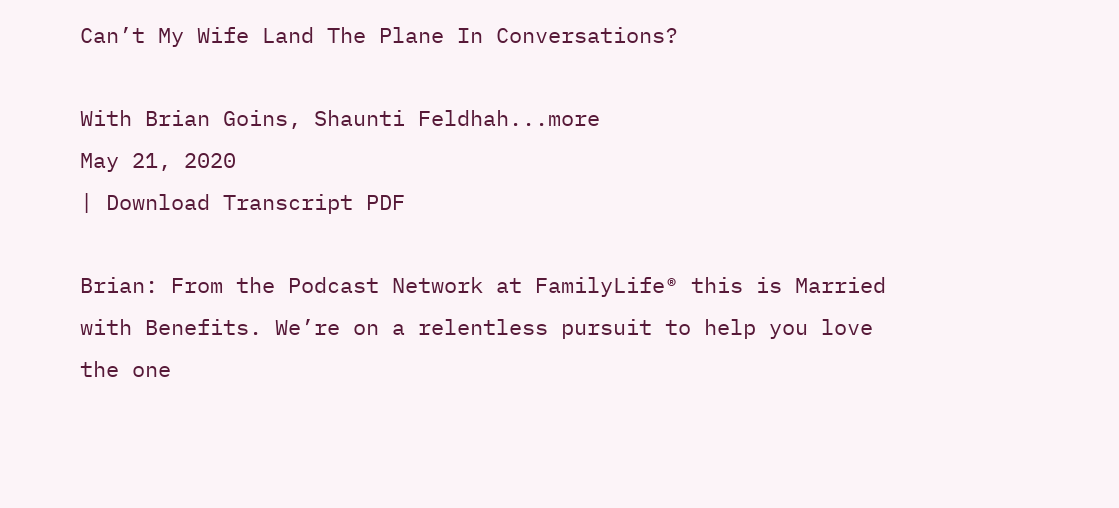Can’t My Wife Land The Plane In Conversations?

With Brian Goins, Shaunti Feldhah...more
May 21, 2020
| Download Transcript PDF

Brian: From the Podcast Network at FamilyLife® this is Married with Benefits. We’re on a relentless pursuit to help you love the one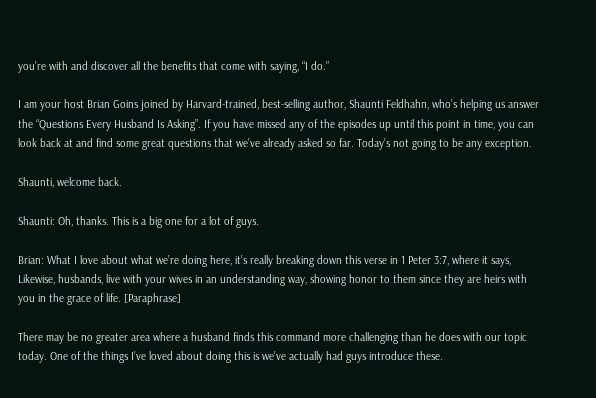you’re with and discover all the benefits that come with saying, “I do.”

I am your host Brian Goins joined by Harvard-trained, best-selling author, Shaunti Feldhahn, who’s helping us answer the “Questions Every Husband Is Asking”. If you have missed any of the episodes up until this point in time, you can look back at and find some great questions that we’ve already asked so far. Today’s not going to be any exception.

Shaunti, welcome back.

Shaunti: Oh, thanks. This is a big one for a lot of guys.

Brian: What I love about what we’re doing here, it’s really breaking down this verse in 1 Peter 3:7, where it says, Likewise, husbands, live with your wives in an understanding way, showing honor to them since they are heirs with you in the grace of life. [Paraphrase]

There may be no greater area where a husband finds this command more challenging than he does with our topic today. One of the things I’ve loved about doing this is we’ve actually had guys introduce these.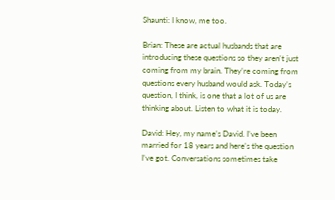Shaunti: I know, me too.

Brian: These are actual husbands that are introducing these questions so they aren’t just coming from my brain. They’re coming from questions every husband would ask. Today’s question, I think, is one that a lot of us are thinking about. Listen to what it is today.

David: Hey, my name’s David. I’ve been married for 18 years and here’s the question I’ve got. Conversations sometimes take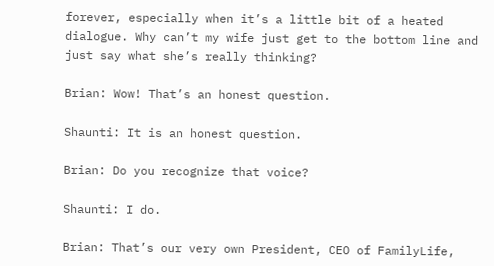forever, especially when it’s a little bit of a heated dialogue. Why can’t my wife just get to the bottom line and just say what she’s really thinking?

Brian: Wow! That’s an honest question.

Shaunti: It is an honest question.

Brian: Do you recognize that voice?

Shaunti: I do.

Brian: That’s our very own President, CEO of FamilyLife,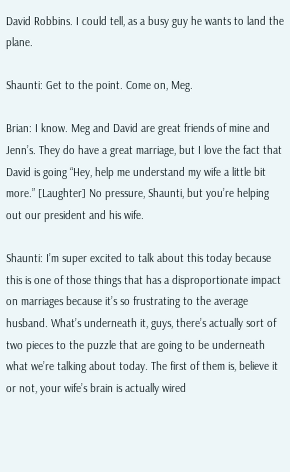David Robbins. I could tell, as a busy guy he wants to land the plane.

Shaunti: Get to the point. Come on, Meg.

Brian: I know. Meg and David are great friends of mine and Jenn’s. They do have a great marriage, but I love the fact that David is going “Hey, help me understand my wife a little bit more.” [Laughter] No pressure, Shaunti, but you’re helping out our president and his wife.

Shaunti: I’m super excited to talk about this today because this is one of those things that has a disproportionate impact on marriages because it’s so frustrating to the average husband. What’s underneath it, guys, there’s actually sort of two pieces to the puzzle that are going to be underneath what we’re talking about today. The first of them is, believe it or not, your wife’s brain is actually wired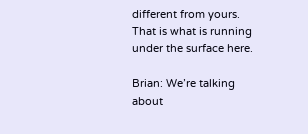different from yours. That is what is running under the surface here.

Brian: We’re talking about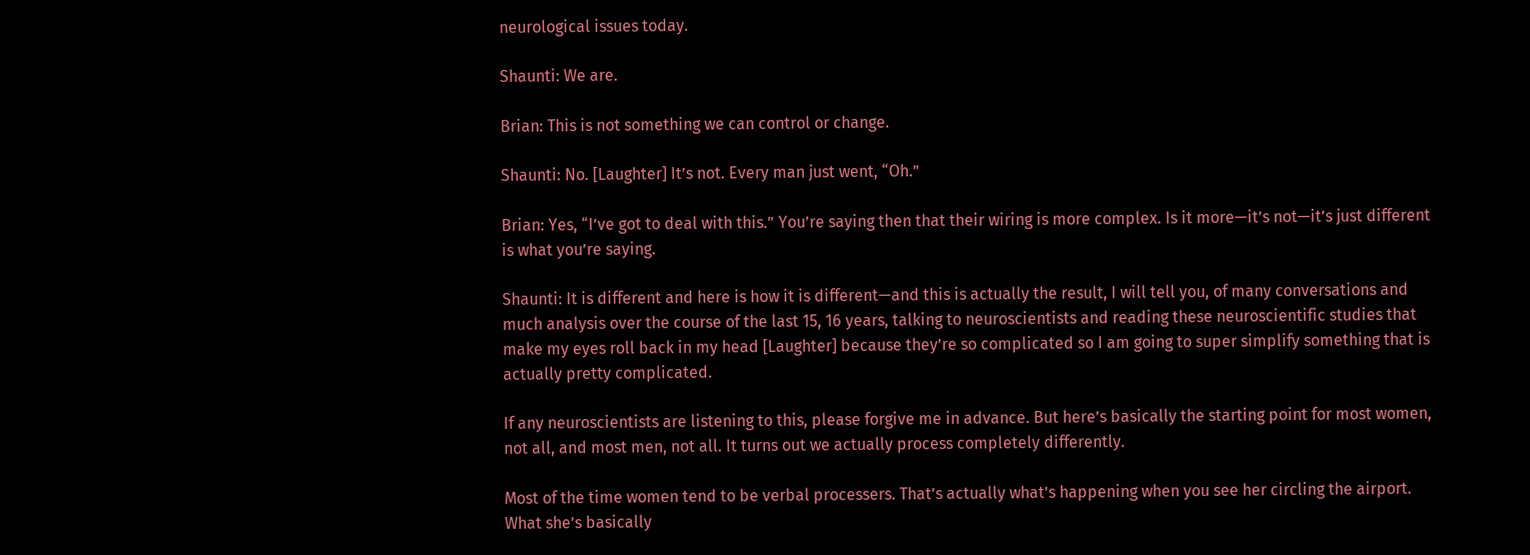neurological issues today.

Shaunti: We are.

Brian: This is not something we can control or change.

Shaunti: No. [Laughter] It’s not. Every man just went, “Oh.”

Brian: Yes, “I’ve got to deal with this.” You’re saying then that their wiring is more complex. Is it more—it’s not—it’s just different is what you’re saying.

Shaunti: It is different and here is how it is different—and this is actually the result, I will tell you, of many conversations and much analysis over the course of the last 15, 16 years, talking to neuroscientists and reading these neuroscientific studies that make my eyes roll back in my head [Laughter] because they’re so complicated so I am going to super simplify something that is actually pretty complicated.

If any neuroscientists are listening to this, please forgive me in advance. But here’s basically the starting point for most women, not all, and most men, not all. It turns out we actually process completely differently.

Most of the time women tend to be verbal processers. That’s actually what’s happening when you see her circling the airport. What she’s basically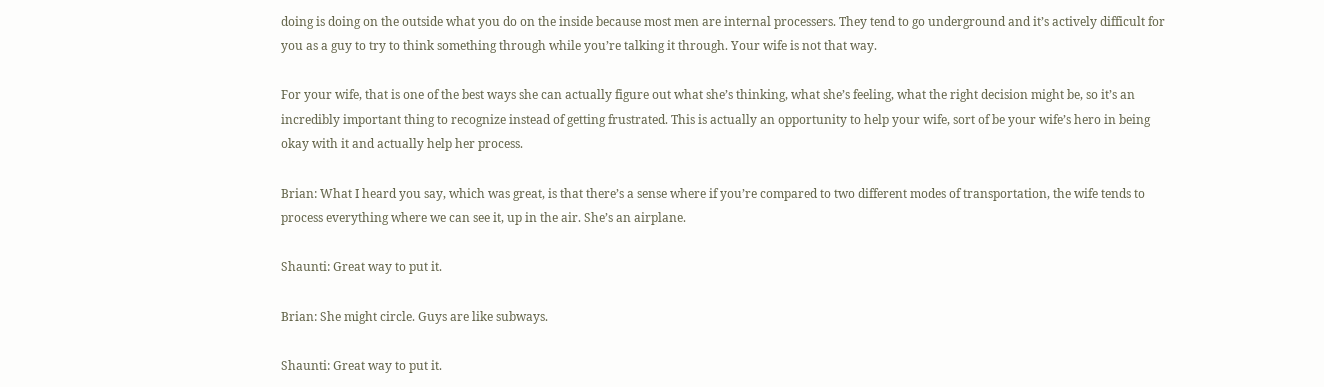doing is doing on the outside what you do on the inside because most men are internal processers. They tend to go underground and it’s actively difficult for you as a guy to try to think something through while you’re talking it through. Your wife is not that way.

For your wife, that is one of the best ways she can actually figure out what she’s thinking, what she’s feeling, what the right decision might be, so it’s an incredibly important thing to recognize instead of getting frustrated. This is actually an opportunity to help your wife, sort of be your wife’s hero in being okay with it and actually help her process.

Brian: What I heard you say, which was great, is that there’s a sense where if you’re compared to two different modes of transportation, the wife tends to process everything where we can see it, up in the air. She’s an airplane.

Shaunti: Great way to put it.

Brian: She might circle. Guys are like subways.

Shaunti: Great way to put it.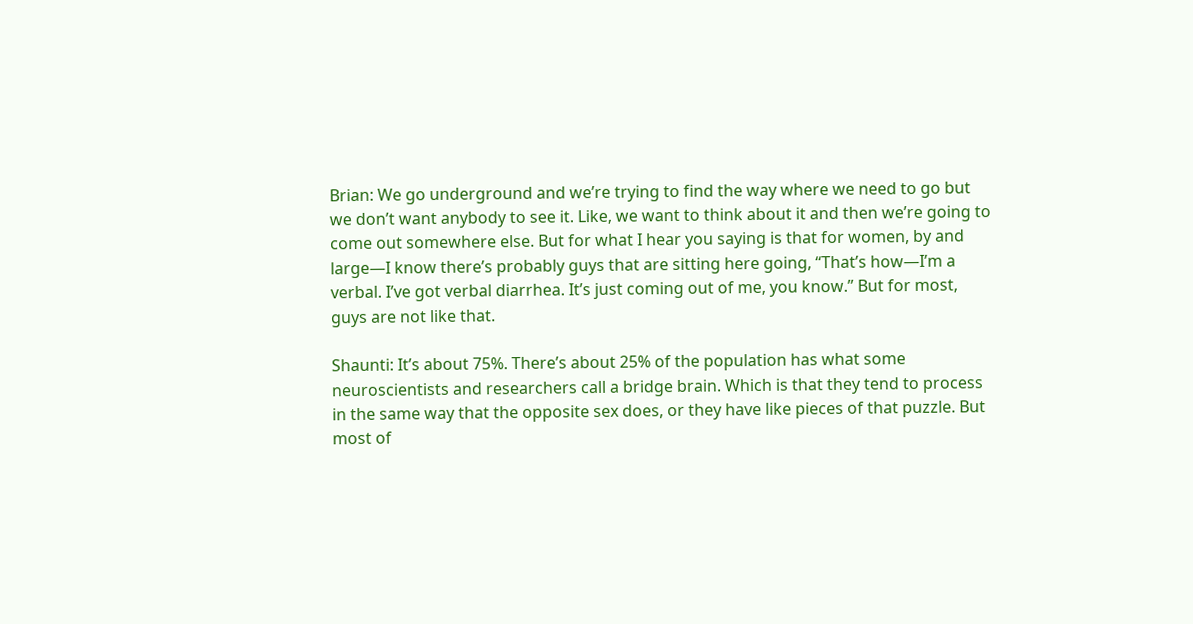Brian: We go underground and we’re trying to find the way where we need to go but we don’t want anybody to see it. Like, we want to think about it and then we’re going to come out somewhere else. But for what I hear you saying is that for women, by and large—I know there’s probably guys that are sitting here going, “That’s how—I’m a verbal. I’ve got verbal diarrhea. It’s just coming out of me, you know.” But for most, guys are not like that.

Shaunti: It’s about 75%. There’s about 25% of the population has what some neuroscientists and researchers call a bridge brain. Which is that they tend to process in the same way that the opposite sex does, or they have like pieces of that puzzle. But most of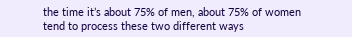the time it’s about 75% of men, about 75% of women tend to process these two different ways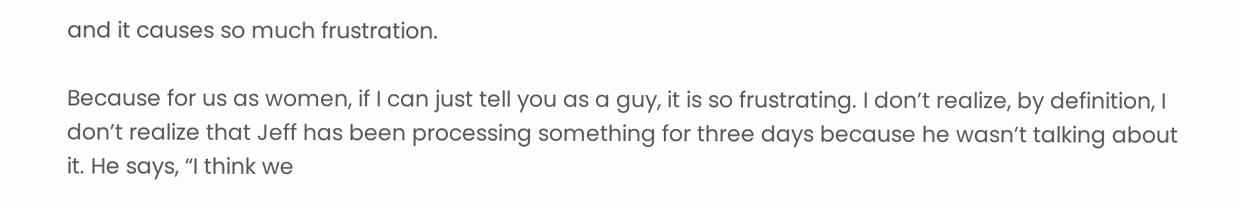and it causes so much frustration.

Because for us as women, if I can just tell you as a guy, it is so frustrating. I don’t realize, by definition, I don’t realize that Jeff has been processing something for three days because he wasn’t talking about it. He says, “I think we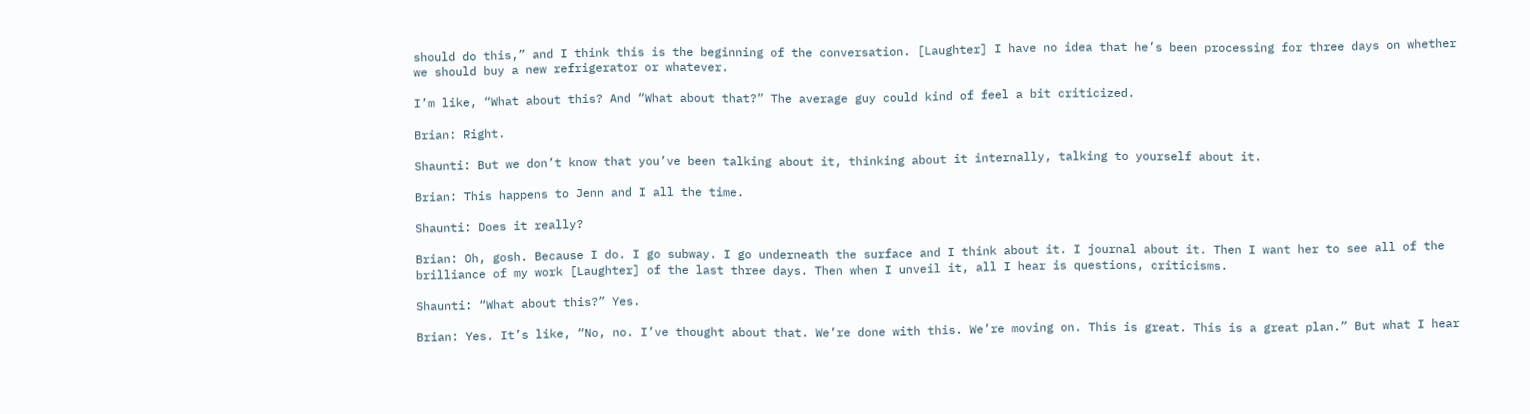should do this,” and I think this is the beginning of the conversation. [Laughter] I have no idea that he’s been processing for three days on whether we should buy a new refrigerator or whatever.

I’m like, “What about this? And “What about that?” The average guy could kind of feel a bit criticized.

Brian: Right.

Shaunti: But we don’t know that you’ve been talking about it, thinking about it internally, talking to yourself about it.

Brian: This happens to Jenn and I all the time.

Shaunti: Does it really?

Brian: Oh, gosh. Because I do. I go subway. I go underneath the surface and I think about it. I journal about it. Then I want her to see all of the brilliance of my work [Laughter] of the last three days. Then when I unveil it, all I hear is questions, criticisms.

Shaunti: “What about this?” Yes.

Brian: Yes. It’s like, “No, no. I’ve thought about that. We’re done with this. We’re moving on. This is great. This is a great plan.” But what I hear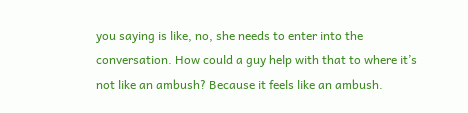you saying is like, no, she needs to enter into the conversation. How could a guy help with that to where it’s not like an ambush? Because it feels like an ambush.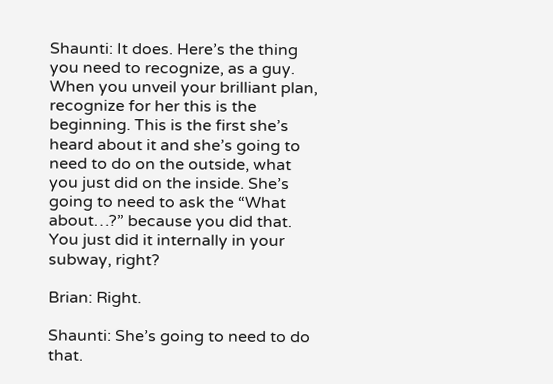Shaunti: It does. Here’s the thing you need to recognize, as a guy. When you unveil your brilliant plan, recognize for her this is the beginning. This is the first she’s heard about it and she’s going to need to do on the outside, what you just did on the inside. She’s going to need to ask the “What about…?” because you did that. You just did it internally in your subway, right?

Brian: Right.

Shaunti: She’s going to need to do that.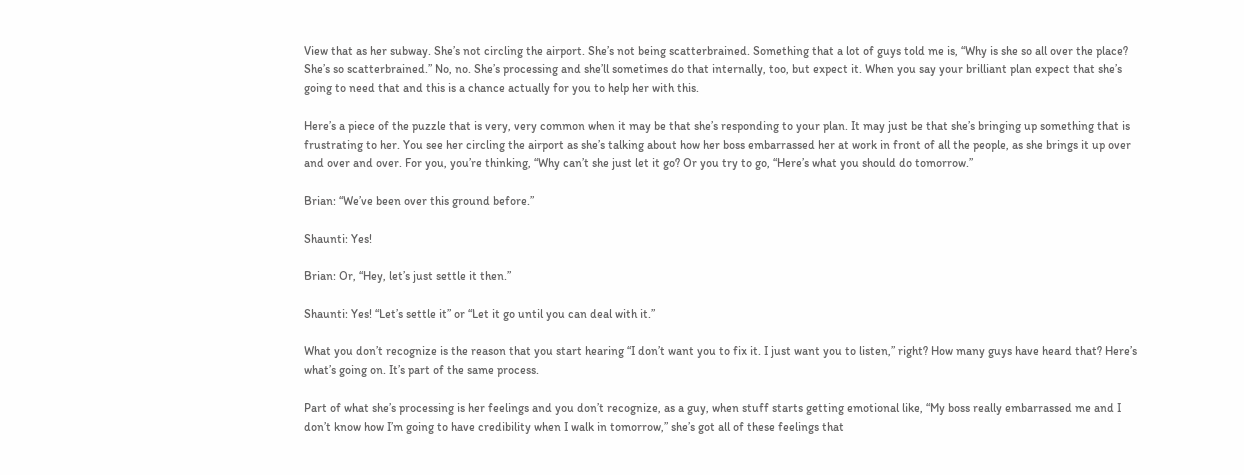View that as her subway. She’s not circling the airport. She’s not being scatterbrained. Something that a lot of guys told me is, “Why is she so all over the place? She’s so scatterbrained.” No, no. She’s processing and she’ll sometimes do that internally, too, but expect it. When you say your brilliant plan expect that she’s going to need that and this is a chance actually for you to help her with this.

Here’s a piece of the puzzle that is very, very common when it may be that she’s responding to your plan. It may just be that she’s bringing up something that is frustrating to her. You see her circling the airport as she’s talking about how her boss embarrassed her at work in front of all the people, as she brings it up over and over and over. For you, you’re thinking, “Why can’t she just let it go? Or you try to go, “Here’s what you should do tomorrow.”

Brian: “We’ve been over this ground before.”

Shaunti: Yes!

Brian: Or, “Hey, let’s just settle it then.”

Shaunti: Yes! “Let’s settle it” or “Let it go until you can deal with it.”

What you don’t recognize is the reason that you start hearing “I don’t want you to fix it. I just want you to listen,” right? How many guys have heard that? Here’s what’s going on. It’s part of the same process.

Part of what she’s processing is her feelings and you don’t recognize, as a guy, when stuff starts getting emotional like, “My boss really embarrassed me and I don’t know how I’m going to have credibility when I walk in tomorrow,” she’s got all of these feelings that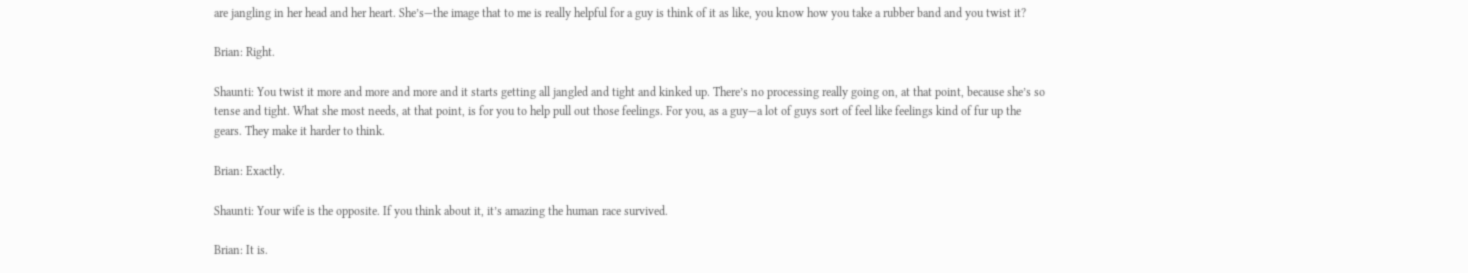are jangling in her head and her heart. She’s—the image that to me is really helpful for a guy is think of it as like, you know how you take a rubber band and you twist it?

Brian: Right.

Shaunti: You twist it more and more and more and it starts getting all jangled and tight and kinked up. There’s no processing really going on, at that point, because she’s so tense and tight. What she most needs, at that point, is for you to help pull out those feelings. For you, as a guy—a lot of guys sort of feel like feelings kind of fur up the gears. They make it harder to think.

Brian: Exactly.

Shaunti: Your wife is the opposite. If you think about it, it’s amazing the human race survived.

Brian: It is.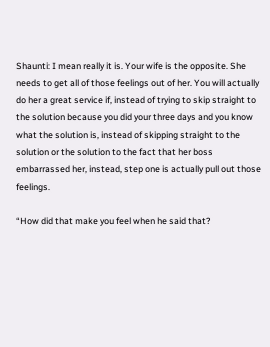Shaunti: I mean really it is. Your wife is the opposite. She needs to get all of those feelings out of her. You will actually do her a great service if, instead of trying to skip straight to the solution because you did your three days and you know what the solution is, instead of skipping straight to the solution or the solution to the fact that her boss embarrassed her, instead, step one is actually pull out those feelings.

“How did that make you feel when he said that?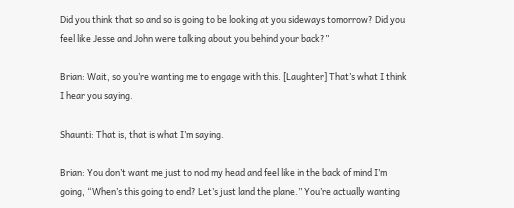Did you think that so and so is going to be looking at you sideways tomorrow? Did you feel like Jesse and John were talking about you behind your back?”

Brian: Wait, so you’re wanting me to engage with this. [Laughter] That’s what I think I hear you saying.

Shaunti: That is, that is what I’m saying.

Brian: You don’t want me just to nod my head and feel like in the back of mind I’m going, “When’s this going to end? Let’s just land the plane.” You’re actually wanting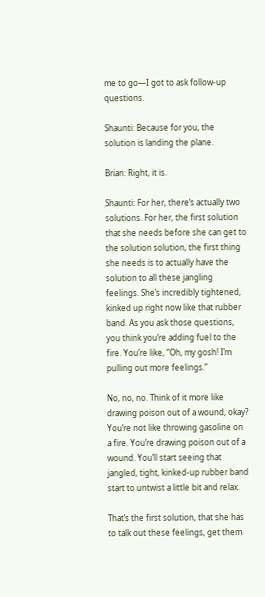me to go—I got to ask follow-up questions.

Shaunti: Because for you, the solution is landing the plane.

Brian: Right, it is.

Shaunti: For her, there’s actually two solutions. For her, the first solution that she needs before she can get to the solution solution, the first thing she needs is to actually have the solution to all these jangling feelings. She’s incredibly tightened, kinked up right now like that rubber band. As you ask those questions, you think you’re adding fuel to the fire. You’re like, “Oh, my gosh! I’m pulling out more feelings.”

No, no, no. Think of it more like drawing poison out of a wound, okay? You’re not like throwing gasoline on a fire. You’re drawing poison out of a wound. You’ll start seeing that jangled, tight, kinked-up rubber band start to untwist a little bit and relax.

That’s the first solution, that she has to talk out these feelings, get them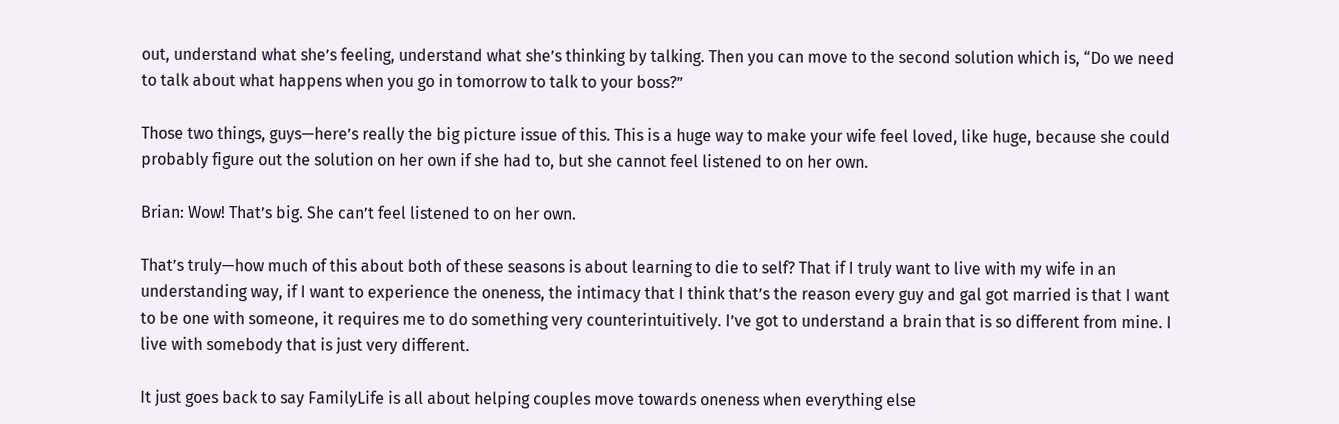out, understand what she’s feeling, understand what she’s thinking by talking. Then you can move to the second solution which is, “Do we need to talk about what happens when you go in tomorrow to talk to your boss?”

Those two things, guys—here’s really the big picture issue of this. This is a huge way to make your wife feel loved, like huge, because she could probably figure out the solution on her own if she had to, but she cannot feel listened to on her own.

Brian: Wow! That’s big. She can’t feel listened to on her own.

That’s truly—how much of this about both of these seasons is about learning to die to self? That if I truly want to live with my wife in an understanding way, if I want to experience the oneness, the intimacy that I think that’s the reason every guy and gal got married is that I want to be one with someone, it requires me to do something very counterintuitively. I’ve got to understand a brain that is so different from mine. I live with somebody that is just very different.

It just goes back to say FamilyLife is all about helping couples move towards oneness when everything else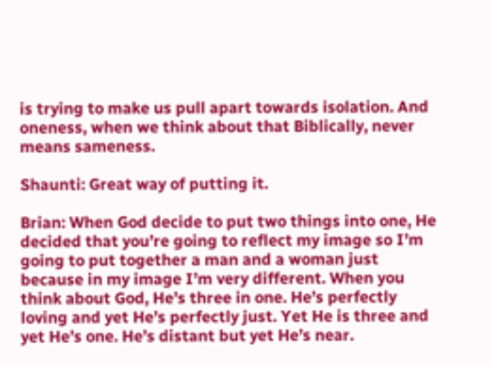is trying to make us pull apart towards isolation. And oneness, when we think about that Biblically, never means sameness.

Shaunti: Great way of putting it.

Brian: When God decide to put two things into one, He decided that you’re going to reflect my image so I’m going to put together a man and a woman just because in my image I’m very different. When you think about God, He’s three in one. He’s perfectly loving and yet He’s perfectly just. Yet He is three and yet He’s one. He’s distant but yet He’s near.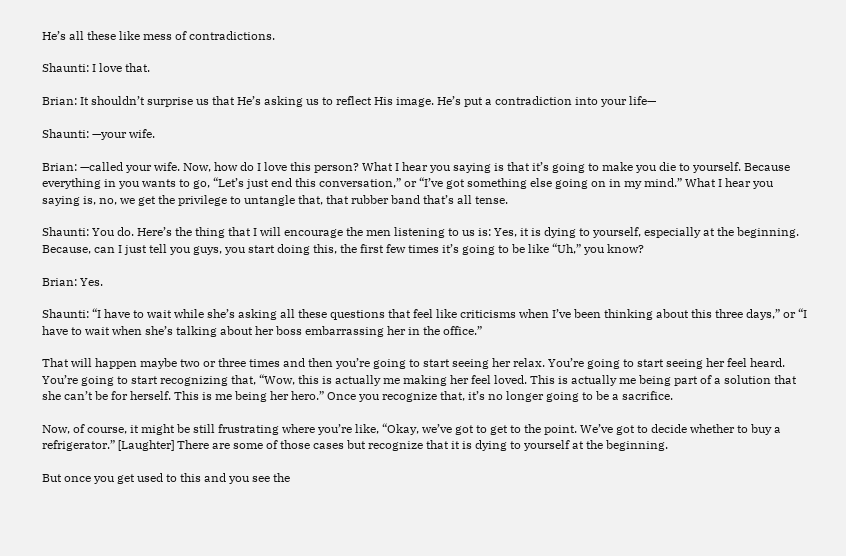He’s all these like mess of contradictions.

Shaunti: I love that.

Brian: It shouldn’t surprise us that He’s asking us to reflect His image. He’s put a contradiction into your life—

Shaunti: —your wife.

Brian: —called your wife. Now, how do I love this person? What I hear you saying is that it’s going to make you die to yourself. Because everything in you wants to go, “Let’s just end this conversation,” or “I’ve got something else going on in my mind.” What I hear you saying is, no, we get the privilege to untangle that, that rubber band that’s all tense.

Shaunti: You do. Here’s the thing that I will encourage the men listening to us is: Yes, it is dying to yourself, especially at the beginning. Because, can I just tell you guys, you start doing this, the first few times it’s going to be like “Uh,” you know?

Brian: Yes.

Shaunti: “I have to wait while she’s asking all these questions that feel like criticisms when I’ve been thinking about this three days,” or “I have to wait when she’s talking about her boss embarrassing her in the office.”

That will happen maybe two or three times and then you’re going to start seeing her relax. You’re going to start seeing her feel heard. You’re going to start recognizing that, “Wow, this is actually me making her feel loved. This is actually me being part of a solution that she can’t be for herself. This is me being her hero.” Once you recognize that, it’s no longer going to be a sacrifice.

Now, of course, it might be still frustrating where you’re like, “Okay, we’ve got to get to the point. We’ve got to decide whether to buy a refrigerator.” [Laughter] There are some of those cases but recognize that it is dying to yourself at the beginning.

But once you get used to this and you see the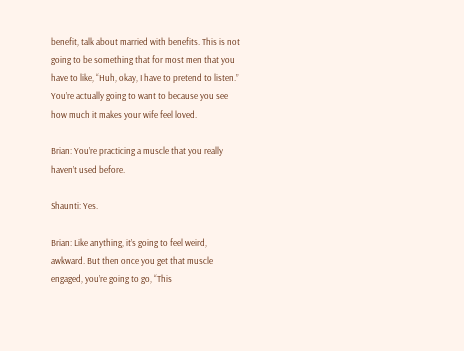benefit, talk about married with benefits. This is not going to be something that for most men that you have to like, “Huh, okay, I have to pretend to listen.” You’re actually going to want to because you see how much it makes your wife feel loved.

Brian: You’re practicing a muscle that you really haven’t used before.

Shaunti: Yes.

Brian: Like anything, it’s going to feel weird, awkward. But then once you get that muscle engaged, you’re going to go, “This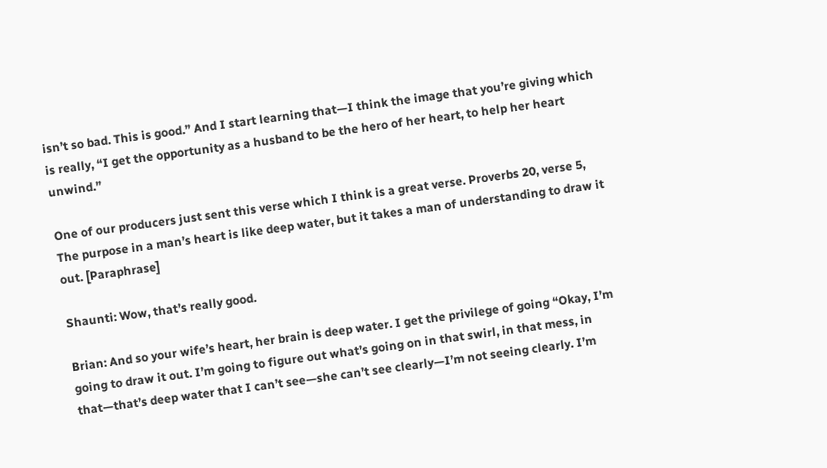isn’t so bad. This is good.” And I start learning that—I think the image that you’re giving which is really, “I get the opportunity as a husband to be the hero of her heart, to help her heart unwind.”

One of our producers just sent this verse which I think is a great verse. Proverbs 20, verse 5, The purpose in a man’s heart is like deep water, but it takes a man of understanding to draw it out. [Paraphrase]

Shaunti: Wow, that’s really good.

Brian: And so your wife’s heart, her brain is deep water. I get the privilege of going “Okay, I’m going to draw it out. I’m going to figure out what’s going on in that swirl, in that mess, in that—that’s deep water that I can’t see—she can’t see clearly—I’m not seeing clearly. I’m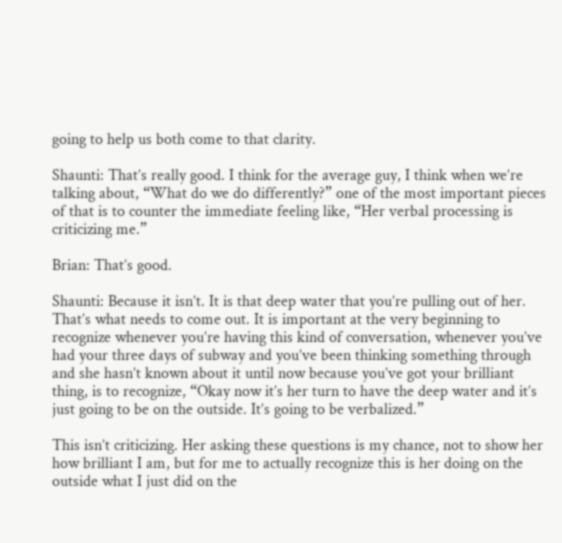going to help us both come to that clarity.

Shaunti: That’s really good. I think for the average guy, I think when we’re talking about, “What do we do differently?” one of the most important pieces of that is to counter the immediate feeling like, “Her verbal processing is criticizing me.”

Brian: That’s good.

Shaunti: Because it isn’t. It is that deep water that you’re pulling out of her. That’s what needs to come out. It is important at the very beginning to recognize whenever you’re having this kind of conversation, whenever you’ve had your three days of subway and you’ve been thinking something through and she hasn’t known about it until now because you’ve got your brilliant thing, is to recognize, “Okay now it’s her turn to have the deep water and it’s just going to be on the outside. It’s going to be verbalized.”

This isn’t criticizing. Her asking these questions is my chance, not to show her how brilliant I am, but for me to actually recognize this is her doing on the outside what I just did on the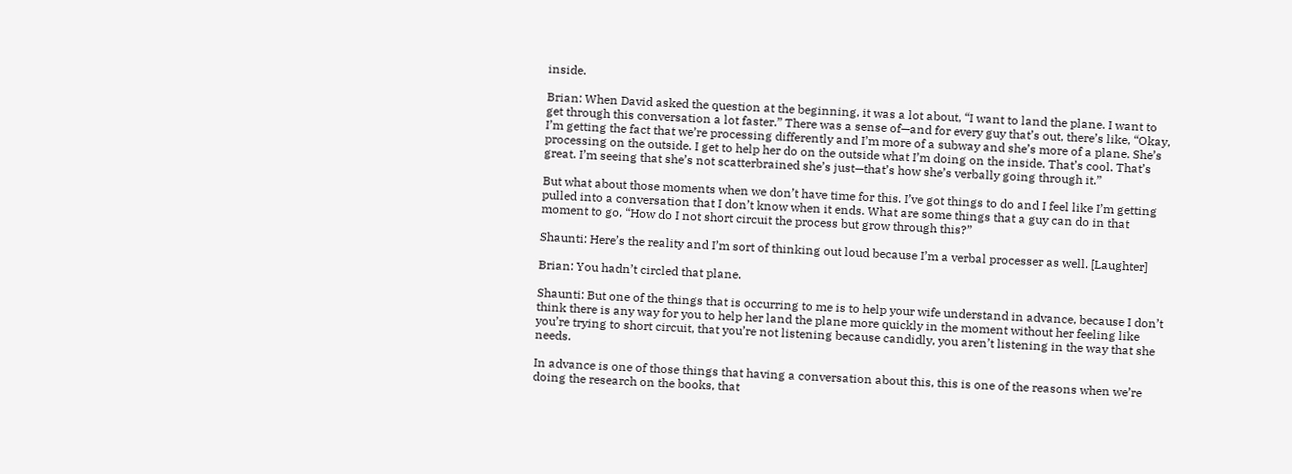inside.

Brian: When David asked the question at the beginning, it was a lot about, “I want to land the plane. I want to get through this conversation a lot faster.” There was a sense of—and for every guy that’s out, there’s like, “Okay, I’m getting the fact that we’re processing differently and I’m more of a subway and she’s more of a plane. She’s processing on the outside. I get to help her do on the outside what I’m doing on the inside. That’s cool. That’s great. I’m seeing that she’s not scatterbrained she’s just—that’s how she’s verbally going through it.”

But what about those moments when we don’t have time for this. I’ve got things to do and I feel like I’m getting pulled into a conversation that I don’t know when it ends. What are some things that a guy can do in that moment to go, “How do I not short circuit the process but grow through this?”

Shaunti: Here’s the reality and I’m sort of thinking out loud because I’m a verbal processer as well. [Laughter]

Brian: You hadn’t circled that plane.

Shaunti: But one of the things that is occurring to me is to help your wife understand in advance, because I don’t think there is any way for you to help her land the plane more quickly in the moment without her feeling like you’re trying to short circuit, that you’re not listening because candidly, you aren’t listening in the way that she needs.

In advance is one of those things that having a conversation about this, this is one of the reasons when we’re doing the research on the books, that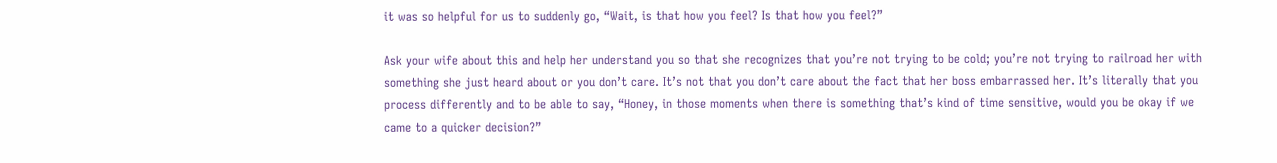it was so helpful for us to suddenly go, “Wait, is that how you feel? Is that how you feel?”

Ask your wife about this and help her understand you so that she recognizes that you’re not trying to be cold; you’re not trying to railroad her with something she just heard about or you don’t care. It’s not that you don’t care about the fact that her boss embarrassed her. It’s literally that you process differently and to be able to say, “Honey, in those moments when there is something that’s kind of time sensitive, would you be okay if we came to a quicker decision?”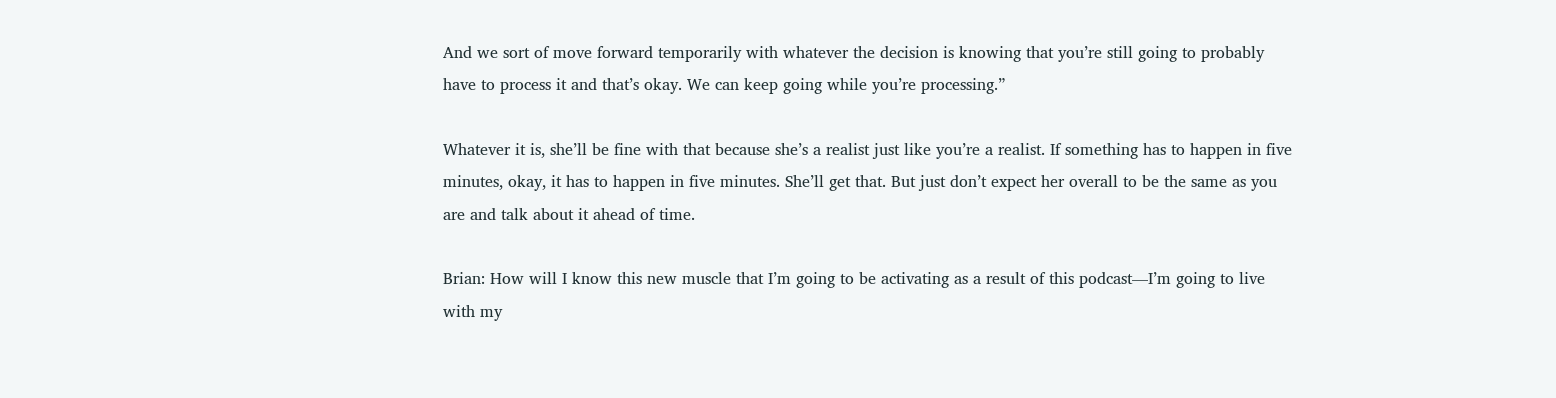And we sort of move forward temporarily with whatever the decision is knowing that you’re still going to probably have to process it and that’s okay. We can keep going while you’re processing.”

Whatever it is, she’ll be fine with that because she’s a realist just like you’re a realist. If something has to happen in five minutes, okay, it has to happen in five minutes. She’ll get that. But just don’t expect her overall to be the same as you are and talk about it ahead of time.

Brian: How will I know this new muscle that I’m going to be activating as a result of this podcast—I’m going to live with my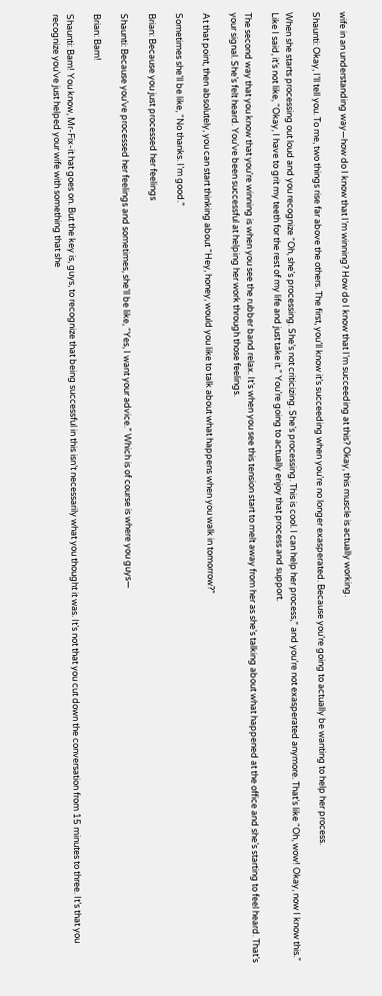wife in an understanding way—how do I know that I’m winning? How do I know that I’m succeeding at this? Okay, this muscle is actually working.

Shaunti: Okay, I’ll tell you. To me, two things rise far above the others. The first, you’ll know it’s succeeding when you’re no longer exasperated. Because you’re going to actually be wanting to help her process.

When she starts processing out loud and you recognize “Oh, she’s processing. She’s not criticizing. She’s processing. This is cool. I can help her process,” and you’re not exasperated anymore. That’s like “Oh, wow! Okay, now I know this.” Like I said, it’s not like, “Okay, I have to grit my teeth for the rest of my life and just take it.” You’re going to actually enjoy that process and support.

The second way that you know that you’re winning is when you see the rubber band relax. It’s when you see this tension start to melt away from her as she’s talking about what happened at the office and she’s starting to feel heard. That’s your signal. She’s felt heard. You’ve been successful at helping her work through those feelings.

At that point, then absolutely, you can start thinking about “Hey, honey, would you like to talk about what happens when you walk in tomorrow?”

Sometimes she’ll be like, “No thanks. I’m good.”

Brian: Because you just processed her feelings

Shaunti: Because you’ve processed her feelings and sometimes, she’ll be like, “Yes, I want your advice.” Which is of course is where you guys—

Brian: Bam!

Shaunti: Bam! You know, Mr-Fix-it hat goes on. But the key is, guys, to recognize that being successful in this isn’t necessarily what you thought it was. It’s not that you cut down the conversation from 15 minutes to three. It’s that you recognize you’ve just helped your wife with something that she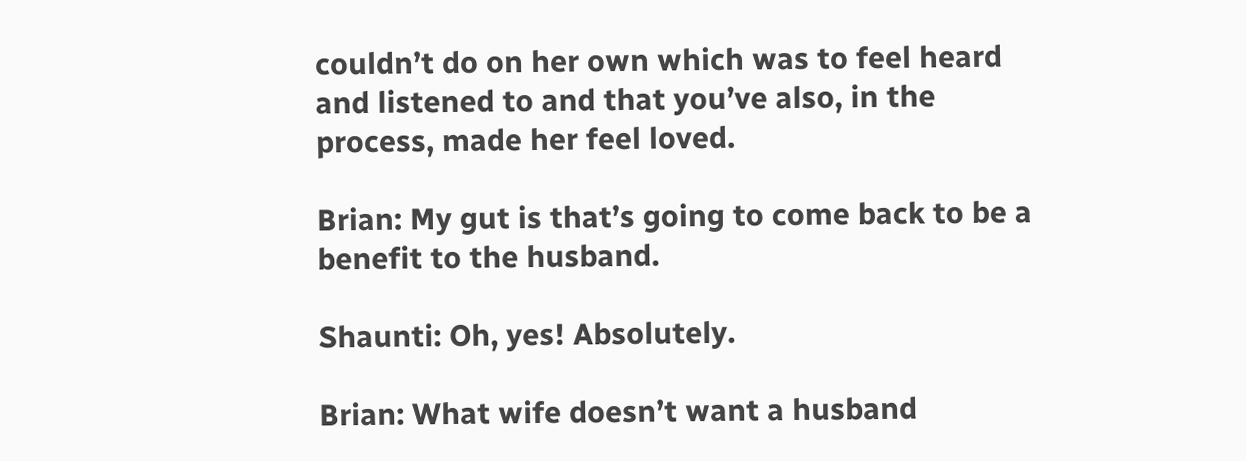couldn’t do on her own which was to feel heard and listened to and that you’ve also, in the process, made her feel loved.

Brian: My gut is that’s going to come back to be a benefit to the husband.

Shaunti: Oh, yes! Absolutely.

Brian: What wife doesn’t want a husband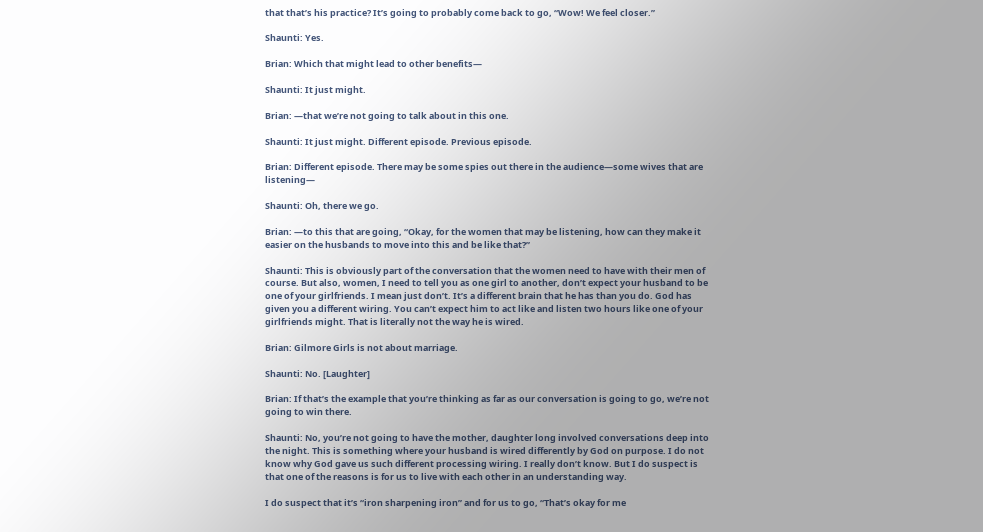that that’s his practice? It’s going to probably come back to go, “Wow! We feel closer.”

Shaunti: Yes.

Brian: Which that might lead to other benefits—

Shaunti: It just might.

Brian: —that we’re not going to talk about in this one.

Shaunti: It just might. Different episode. Previous episode.

Brian: Different episode. There may be some spies out there in the audience—some wives that are listening—

Shaunti: Oh, there we go.

Brian: —to this that are going, “Okay, for the women that may be listening, how can they make it easier on the husbands to move into this and be like that?”

Shaunti: This is obviously part of the conversation that the women need to have with their men of course. But also, women, I need to tell you as one girl to another, don’t expect your husband to be one of your girlfriends. I mean just don’t. It’s a different brain that he has than you do. God has given you a different wiring. You can’t expect him to act like and listen two hours like one of your girlfriends might. That is literally not the way he is wired.

Brian: Gilmore Girls is not about marriage.

Shaunti: No. [Laughter]

Brian: If that’s the example that you’re thinking as far as our conversation is going to go, we’re not going to win there.

Shaunti: No, you’re not going to have the mother, daughter long involved conversations deep into the night. This is something where your husband is wired differently by God on purpose. I do not know why God gave us such different processing wiring. I really don’t know. But I do suspect is that one of the reasons is for us to live with each other in an understanding way.

I do suspect that it’s “iron sharpening iron” and for us to go, “That’s okay for me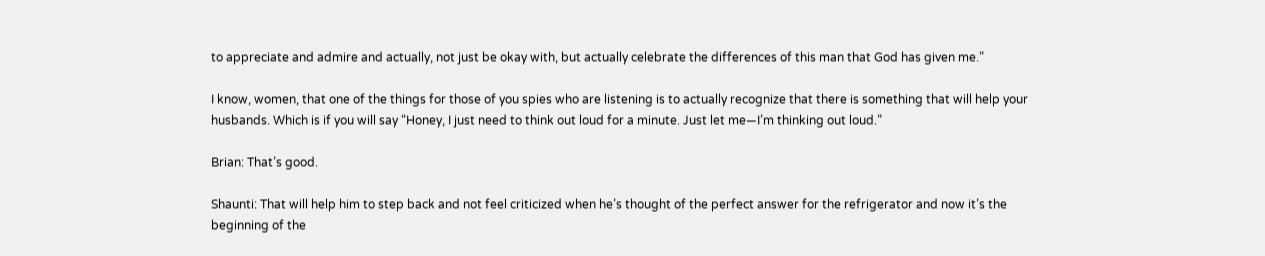to appreciate and admire and actually, not just be okay with, but actually celebrate the differences of this man that God has given me.”

I know, women, that one of the things for those of you spies who are listening is to actually recognize that there is something that will help your husbands. Which is if you will say “Honey, I just need to think out loud for a minute. Just let me—I’m thinking out loud.”

Brian: That’s good.

Shaunti: That will help him to step back and not feel criticized when he’s thought of the perfect answer for the refrigerator and now it’s the beginning of the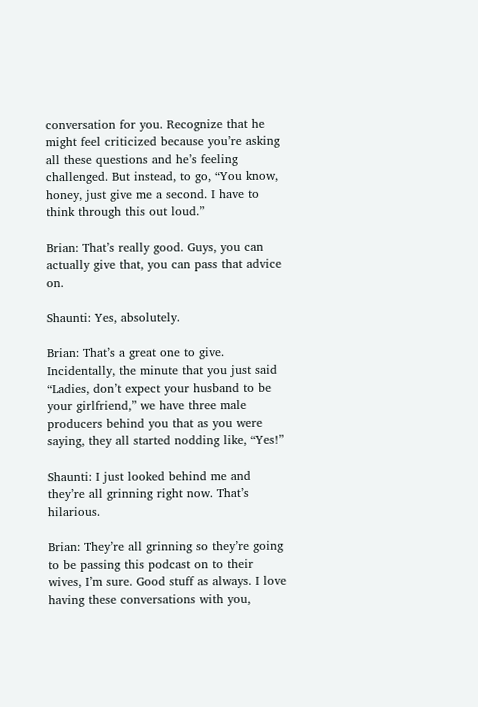conversation for you. Recognize that he might feel criticized because you’re asking all these questions and he’s feeling challenged. But instead, to go, “You know, honey, just give me a second. I have to think through this out loud.”

Brian: That’s really good. Guys, you can actually give that, you can pass that advice on.

Shaunti: Yes, absolutely.

Brian: That’s a great one to give. Incidentally, the minute that you just said “Ladies, don’t expect your husband to be your girlfriend,” we have three male producers behind you that as you were saying, they all started nodding like, “Yes!”

Shaunti: I just looked behind me and they’re all grinning right now. That’s hilarious.

Brian: They’re all grinning so they’re going to be passing this podcast on to their wives, I’m sure. Good stuff as always. I love having these conversations with you,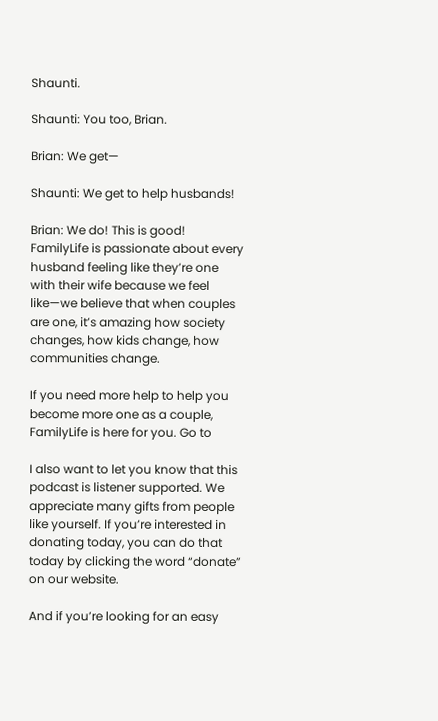Shaunti.

Shaunti: You too, Brian.

Brian: We get—

Shaunti: We get to help husbands!

Brian: We do! This is good! FamilyLife is passionate about every husband feeling like they’re one with their wife because we feel like—we believe that when couples are one, it’s amazing how society changes, how kids change, how communities change.

If you need more help to help you become more one as a couple, FamilyLife is here for you. Go to

I also want to let you know that this podcast is listener supported. We appreciate many gifts from people like yourself. If you’re interested in donating today, you can do that today by clicking the word “donate” on our website.

And if you’re looking for an easy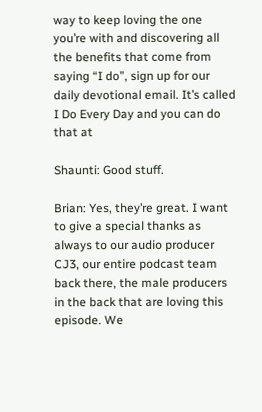way to keep loving the one you’re with and discovering all the benefits that come from saying “I do”, sign up for our daily devotional email. It’s called I Do Every Day and you can do that at

Shaunti: Good stuff.

Brian: Yes, they’re great. I want to give a special thanks as always to our audio producer CJ3, our entire podcast team back there, the male producers in the back that are loving this episode. We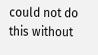could not do this without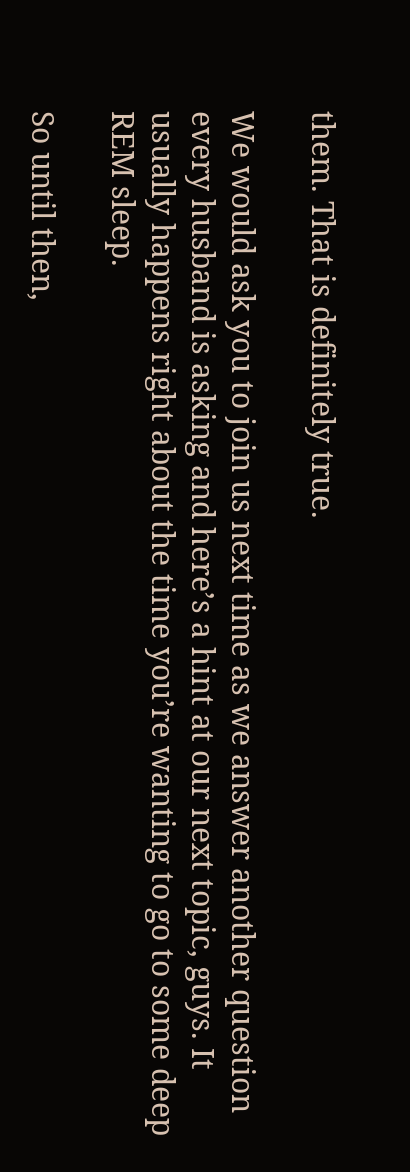them. That is definitely true.

We would ask you to join us next time as we answer another question every husband is asking and here’s a hint at our next topic, guys. It usually happens right about the time you’re wanting to go to some deep REM sleep.

So until then,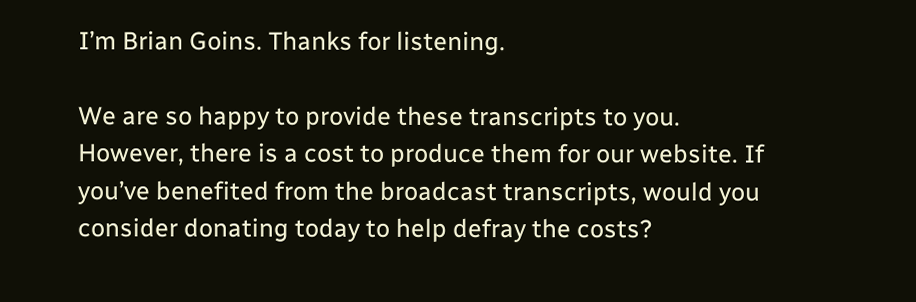I’m Brian Goins. Thanks for listening.

We are so happy to provide these transcripts to you. However, there is a cost to produce them for our website. If you’ve benefited from the broadcast transcripts, would you consider donating today to help defray the costs?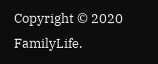Copyright © 2020 FamilyLife.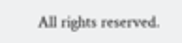All rights reserved.